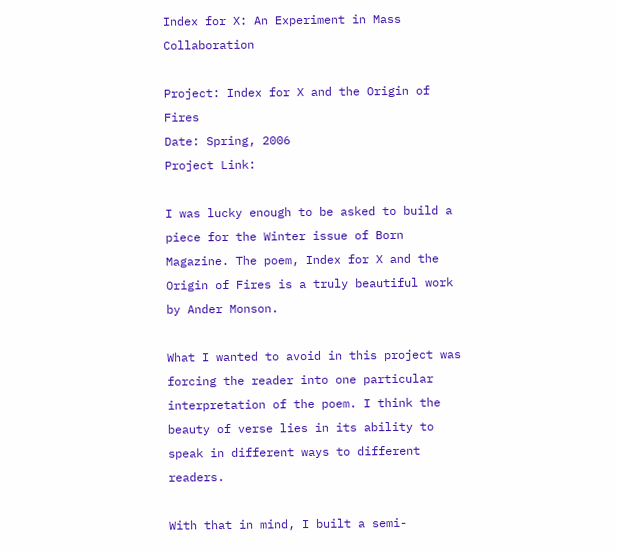Index for X: An Experiment in Mass Collaboration

Project: Index for X and the Origin of Fires
Date: Spring, 2006
Project Link:

I was lucky enough to be asked to build a piece for the Winter issue of Born Magazine. The poem, Index for X and the Origin of Fires is a truly beautiful work by Ander Monson.

What I wanted to avoid in this project was forcing the reader into one particular interpretation of the poem. I think the beauty of verse lies in its ability to speak in different ways to different readers.

With that in mind, I built a semi-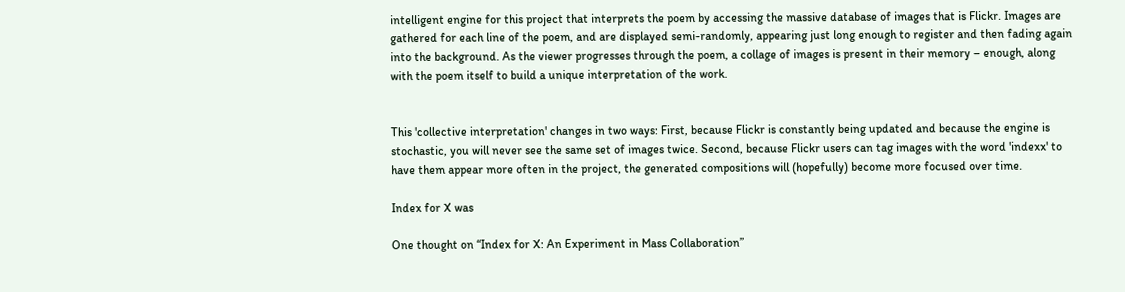intelligent engine for this project that interprets the poem by accessing the massive database of images that is Flickr. Images are gathered for each line of the poem, and are displayed semi-randomly, appearing just long enough to register and then fading again into the background. As the viewer progresses through the poem, a collage of images is present in their memory – enough, along with the poem itself to build a unique interpretation of the work.


This 'collective interpretation' changes in two ways: First, because Flickr is constantly being updated and because the engine is stochastic, you will never see the same set of images twice. Second, because Flickr users can tag images with the word 'indexx' to have them appear more often in the project, the generated compositions will (hopefully) become more focused over time.

Index for X was

One thought on “Index for X: An Experiment in Mass Collaboration”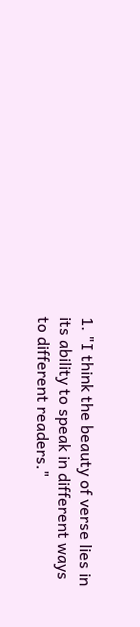1. "I think the beauty of verse lies in its ability to speak in different ways to different readers."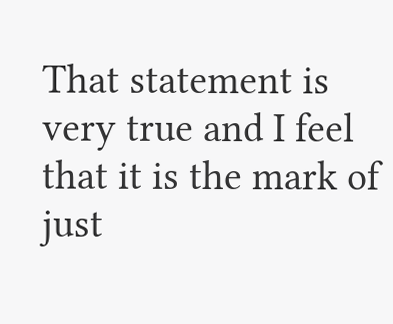That statement is very true and I feel that it is the mark of just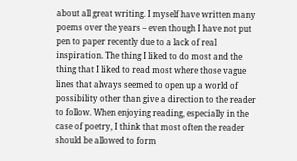about all great writing. I myself have written many poems over the years – even though I have not put pen to paper recently due to a lack of real inspiration. The thing I liked to do most and the thing that I liked to read most where those vague lines that always seemed to open up a world of possibility other than give a direction to the reader to follow. When enjoying reading, especially in the case of poetry, I think that most often the reader should be allowed to form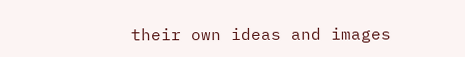their own ideas and images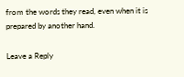from the words they read, even when it is prepared by another hand.

Leave a Reply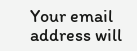Your email address will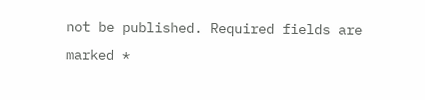not be published. Required fields are marked *